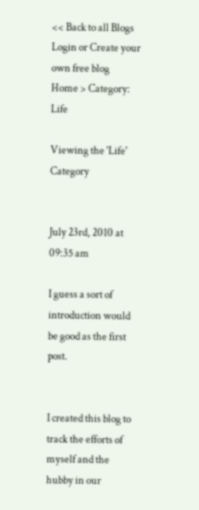<< Back to all Blogs
Login or Create your own free blog
Home > Category: Life

Viewing the 'Life' Category


July 23rd, 2010 at 09:35 am

I guess a sort of introduction would be good as the first post.


I created this blog to track the efforts of myself and the hubby in our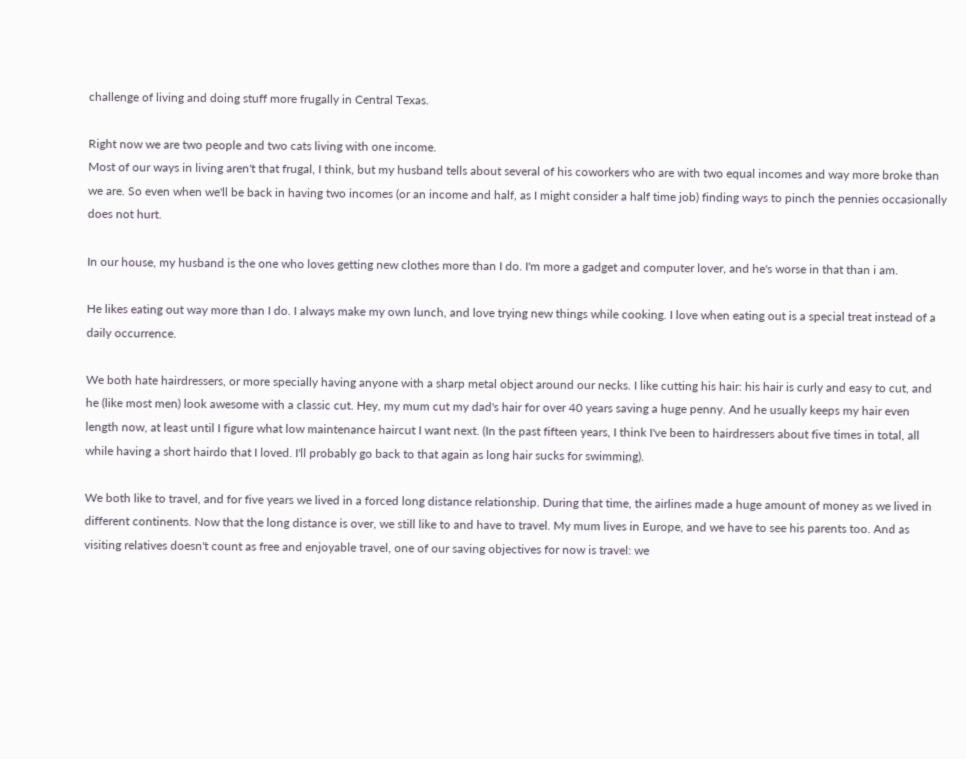challenge of living and doing stuff more frugally in Central Texas.

Right now we are two people and two cats living with one income.
Most of our ways in living aren't that frugal, I think, but my husband tells about several of his coworkers who are with two equal incomes and way more broke than we are. So even when we'll be back in having two incomes (or an income and half, as I might consider a half time job) finding ways to pinch the pennies occasionally does not hurt.

In our house, my husband is the one who loves getting new clothes more than I do. I'm more a gadget and computer lover, and he's worse in that than i am.

He likes eating out way more than I do. I always make my own lunch, and love trying new things while cooking. I love when eating out is a special treat instead of a daily occurrence.

We both hate hairdressers, or more specially having anyone with a sharp metal object around our necks. I like cutting his hair: his hair is curly and easy to cut, and he (like most men) look awesome with a classic cut. Hey, my mum cut my dad's hair for over 40 years saving a huge penny. And he usually keeps my hair even length now, at least until I figure what low maintenance haircut I want next. (In the past fifteen years, I think I've been to hairdressers about five times in total, all while having a short hairdo that I loved. I'll probably go back to that again as long hair sucks for swimming).

We both like to travel, and for five years we lived in a forced long distance relationship. During that time, the airlines made a huge amount of money as we lived in different continents. Now that the long distance is over, we still like to and have to travel. My mum lives in Europe, and we have to see his parents too. And as visiting relatives doesn't count as free and enjoyable travel, one of our saving objectives for now is travel: we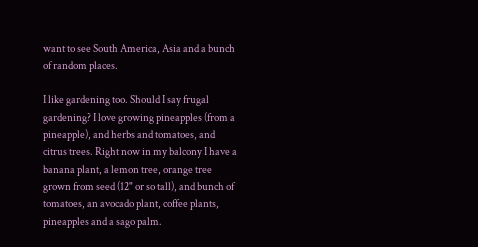want to see South America, Asia and a bunch of random places.

I like gardening too. Should I say frugal gardening? I love growing pineapples (from a pineapple), and herbs and tomatoes, and citrus trees. Right now in my balcony I have a banana plant, a lemon tree, orange tree grown from seed (12" or so tall), and bunch of tomatoes, an avocado plant, coffee plants, pineapples and a sago palm.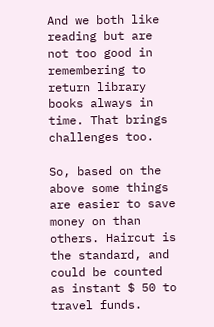And we both like reading but are not too good in remembering to return library books always in time. That brings challenges too.

So, based on the above some things are easier to save money on than others. Haircut is the standard, and could be counted as instant $ 50 to travel funds.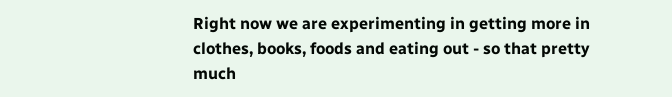Right now we are experimenting in getting more in clothes, books, foods and eating out - so that pretty much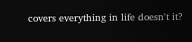covers everything in life doesn't it?